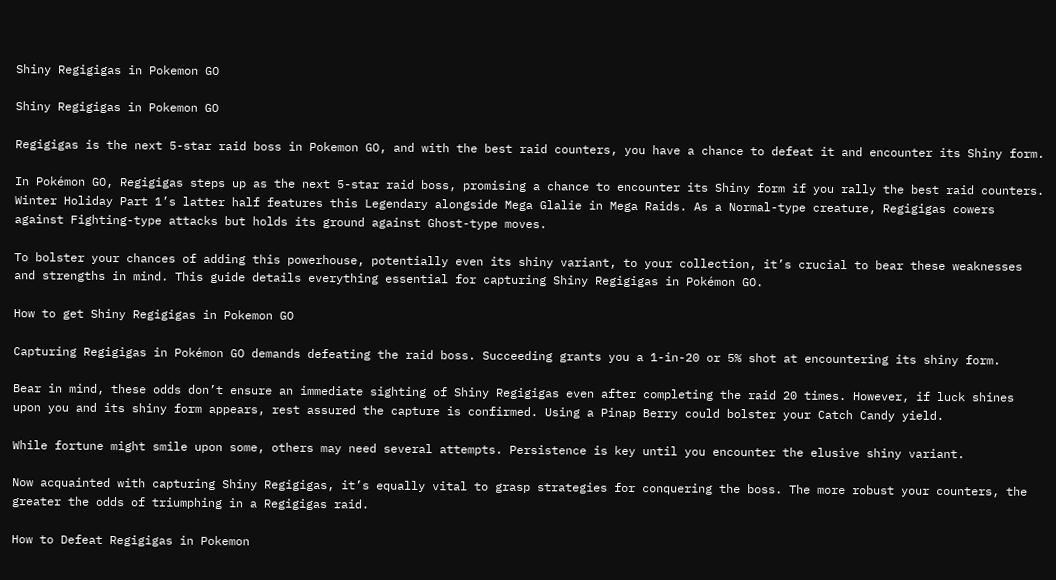Shiny Regigigas in Pokemon GO

Shiny Regigigas in Pokemon GO

Regigigas is the next 5-star raid boss in Pokemon GO, and with the best raid counters, you have a chance to defeat it and encounter its Shiny form.

In Pokémon GO, Regigigas steps up as the next 5-star raid boss, promising a chance to encounter its Shiny form if you rally the best raid counters. Winter Holiday Part 1’s latter half features this Legendary alongside Mega Glalie in Mega Raids. As a Normal-type creature, Regigigas cowers against Fighting-type attacks but holds its ground against Ghost-type moves.

To bolster your chances of adding this powerhouse, potentially even its shiny variant, to your collection, it’s crucial to bear these weaknesses and strengths in mind. This guide details everything essential for capturing Shiny Regigigas in Pokémon GO.

How to get Shiny Regigigas in Pokemon GO

Capturing Regigigas in Pokémon GO demands defeating the raid boss. Succeeding grants you a 1-in-20 or 5% shot at encountering its shiny form.

Bear in mind, these odds don’t ensure an immediate sighting of Shiny Regigigas even after completing the raid 20 times. However, if luck shines upon you and its shiny form appears, rest assured the capture is confirmed. Using a Pinap Berry could bolster your Catch Candy yield.

While fortune might smile upon some, others may need several attempts. Persistence is key until you encounter the elusive shiny variant.

Now acquainted with capturing Shiny Regigigas, it’s equally vital to grasp strategies for conquering the boss. The more robust your counters, the greater the odds of triumphing in a Regigigas raid.

How to Defeat Regigigas in Pokemon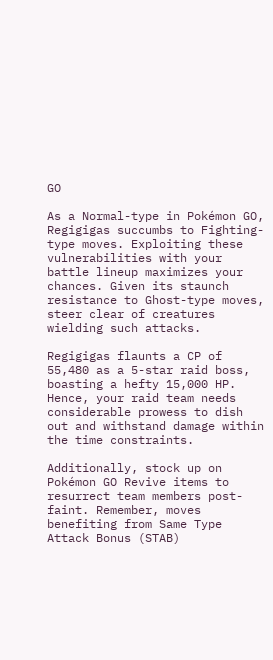GO

As a Normal-type in Pokémon GO, Regigigas succumbs to Fighting-type moves. Exploiting these vulnerabilities with your battle lineup maximizes your chances. Given its staunch resistance to Ghost-type moves, steer clear of creatures wielding such attacks.

Regigigas flaunts a CP of 55,480 as a 5-star raid boss, boasting a hefty 15,000 HP. Hence, your raid team needs considerable prowess to dish out and withstand damage within the time constraints.

Additionally, stock up on Pokémon GO Revive items to resurrect team members post-faint. Remember, moves benefiting from Same Type Attack Bonus (STAB)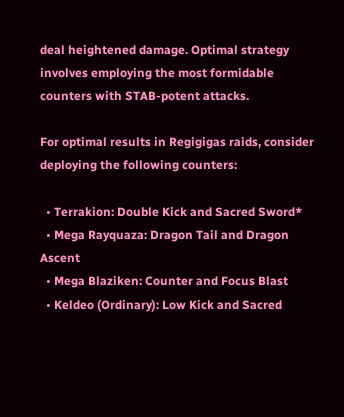deal heightened damage. Optimal strategy involves employing the most formidable counters with STAB-potent attacks.

For optimal results in Regigigas raids, consider deploying the following counters:

  • Terrakion: Double Kick and Sacred Sword*
  • Mega Rayquaza: Dragon Tail and Dragon Ascent
  • Mega Blaziken: Counter and Focus Blast
  • Keldeo (Ordinary): Low Kick and Sacred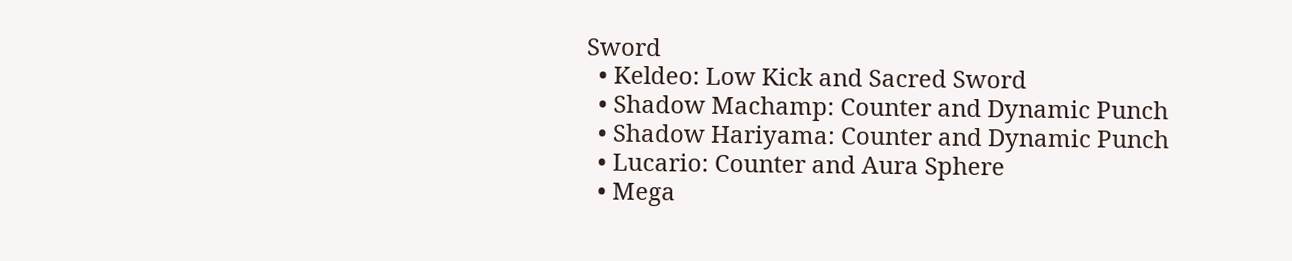Sword
  • Keldeo: Low Kick and Sacred Sword
  • Shadow Machamp: Counter and Dynamic Punch
  • Shadow Hariyama: Counter and Dynamic Punch
  • Lucario: Counter and Aura Sphere
  • Mega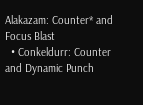Alakazam: Counter* and Focus Blast
  • Conkeldurr: Counter and Dynamic Punch